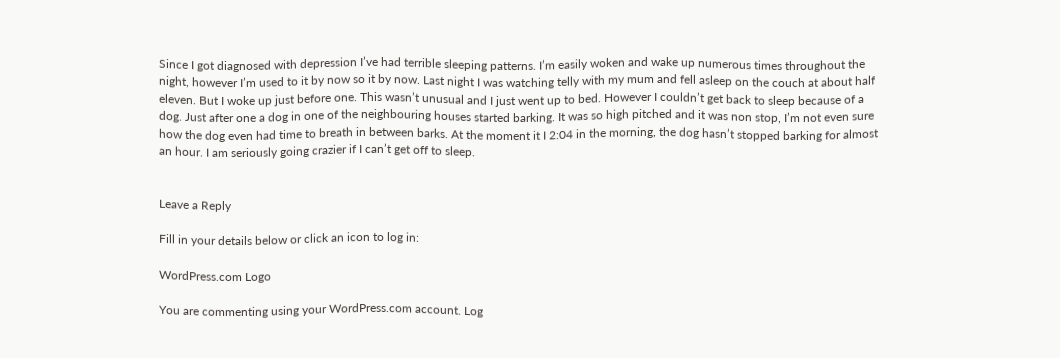Since I got diagnosed with depression I’ve had terrible sleeping patterns. I’m easily woken and wake up numerous times throughout the night, however I’m used to it by now so it by now. Last night I was watching telly with my mum and fell asleep on the couch at about half eleven. But I woke up just before one. This wasn’t unusual and I just went up to bed. However I couldn’t get back to sleep because of a dog. Just after one a dog in one of the neighbouring houses started barking. It was so high pitched and it was non stop, I’m not even sure how the dog even had time to breath in between barks. At the moment it I 2:04 in the morning, the dog hasn’t stopped barking for almost an hour. I am seriously going crazier if I can’t get off to sleep.


Leave a Reply

Fill in your details below or click an icon to log in:

WordPress.com Logo

You are commenting using your WordPress.com account. Log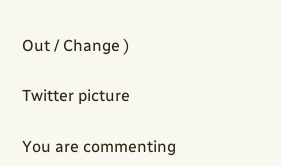Out / Change )

Twitter picture

You are commenting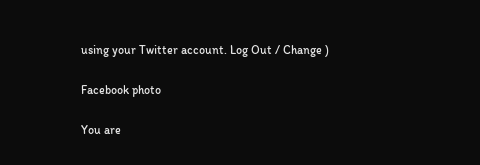using your Twitter account. Log Out / Change )

Facebook photo

You are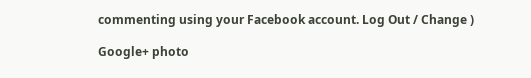commenting using your Facebook account. Log Out / Change )

Google+ photo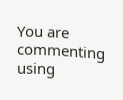You are commenting using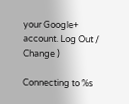your Google+ account. Log Out / Change )

Connecting to %s